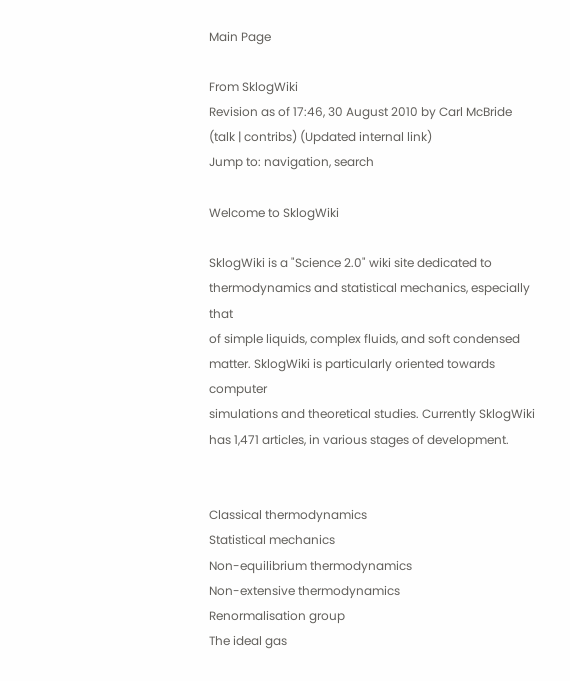Main Page

From SklogWiki
Revision as of 17:46, 30 August 2010 by Carl McBride (talk | contribs) (Updated internal link)
Jump to: navigation, search

Welcome to SklogWiki

SklogWiki is a "Science 2.0" wiki site dedicated to thermodynamics and statistical mechanics, especially that
of simple liquids, complex fluids, and soft condensed matter. SklogWiki is particularly oriented towards computer
simulations and theoretical studies. Currently SklogWiki has 1,471 articles, in various stages of development.


Classical thermodynamics
Statistical mechanics
Non-equilibrium thermodynamics
Non-extensive thermodynamics
Renormalisation group
The ideal gas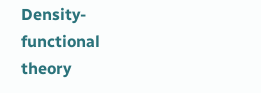Density-functional theory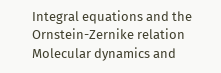Integral equations and the Ornstein-Zernike relation
Molecular dynamics and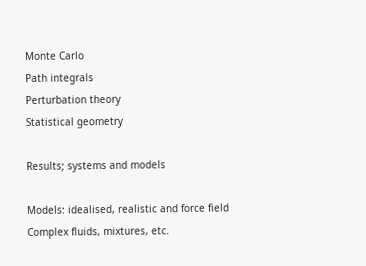Monte Carlo
Path integrals
Perturbation theory
Statistical geometry

Results; systems and models

Models: idealised, realistic and force field
Complex fluids, mixtures, etc.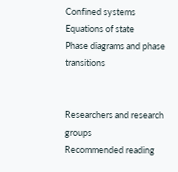Confined systems
Equations of state
Phase diagrams and phase transitions


Researchers and research groups
Recommended reading